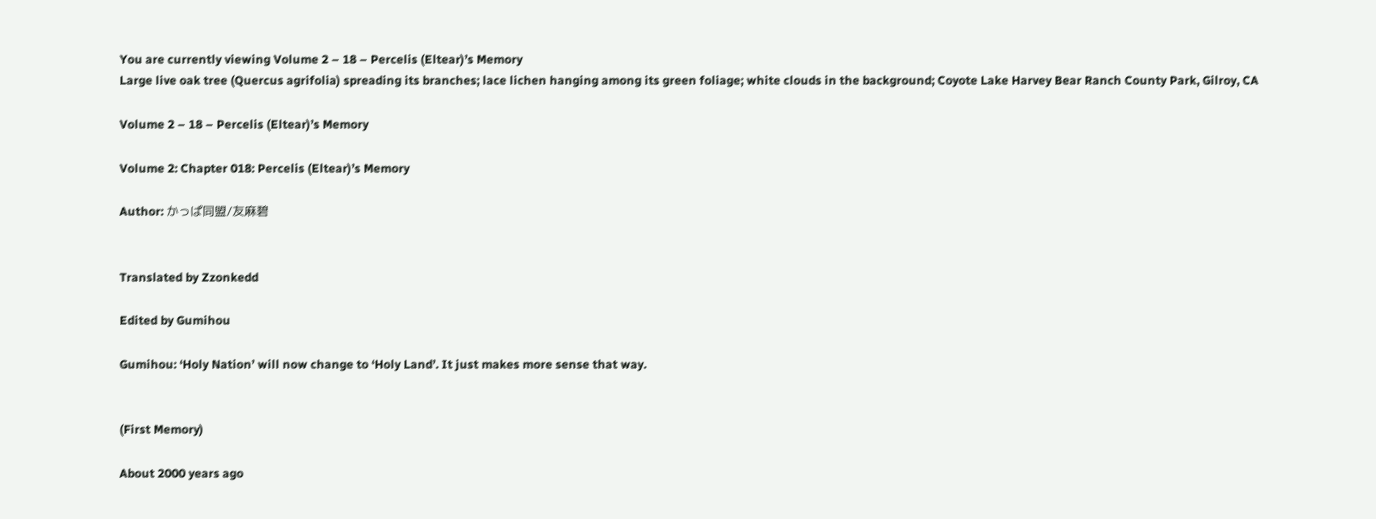You are currently viewing Volume 2 – 18 – Percelis (Eltear)’s Memory
Large live oak tree (Quercus agrifolia) spreading its branches; lace lichen hanging among its green foliage; white clouds in the background; Coyote Lake Harvey Bear Ranch County Park, Gilroy, CA

Volume 2 – 18 – Percelis (Eltear)’s Memory

Volume 2: Chapter 018: Percelis (Eltear)’s Memory

Author: かっぱ同盟/友麻碧


Translated by Zzonkedd

Edited by Gumihou

Gumihou: ‘Holy Nation’ will now change to ‘Holy Land’. It just makes more sense that way.


(First Memory)

About 2000 years ago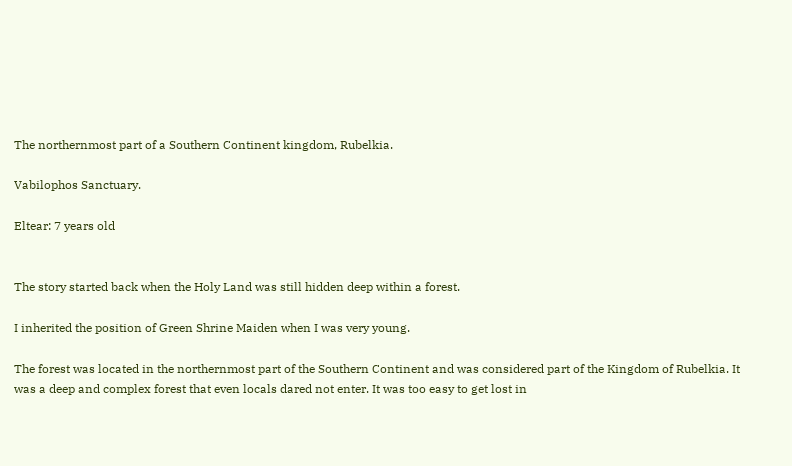The northernmost part of a Southern Continent kingdom, Rubelkia.

Vabilophos Sanctuary.

Eltear: 7 years old


The story started back when the Holy Land was still hidden deep within a forest.

I inherited the position of Green Shrine Maiden when I was very young.

The forest was located in the northernmost part of the Southern Continent and was considered part of the Kingdom of Rubelkia. It was a deep and complex forest that even locals dared not enter. It was too easy to get lost in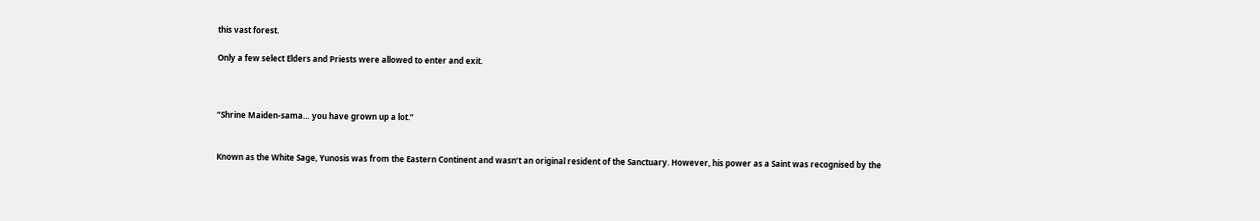this vast forest.

Only a few select Elders and Priests were allowed to enter and exit.



“Shrine Maiden-sama… you have grown up a lot.”


Known as the White Sage, Yunosis was from the Eastern Continent and wasn’t an original resident of the Sanctuary. However, his power as a Saint was recognised by the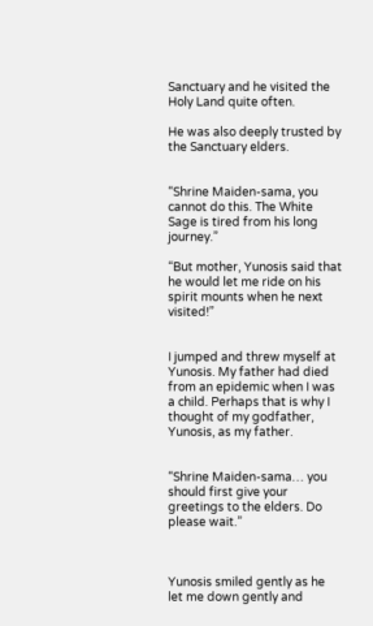Sanctuary and he visited the Holy Land quite often.

He was also deeply trusted by the Sanctuary elders.


“Shrine Maiden-sama, you cannot do this. The White Sage is tired from his long journey.”

“But mother, Yunosis said that he would let me ride on his spirit mounts when he next visited!”


I jumped and threw myself at Yunosis. My father had died from an epidemic when I was a child. Perhaps that is why I thought of my godfather, Yunosis, as my father.


“Shrine Maiden-sama… you should first give your greetings to the elders. Do please wait.”



Yunosis smiled gently as he let me down gently and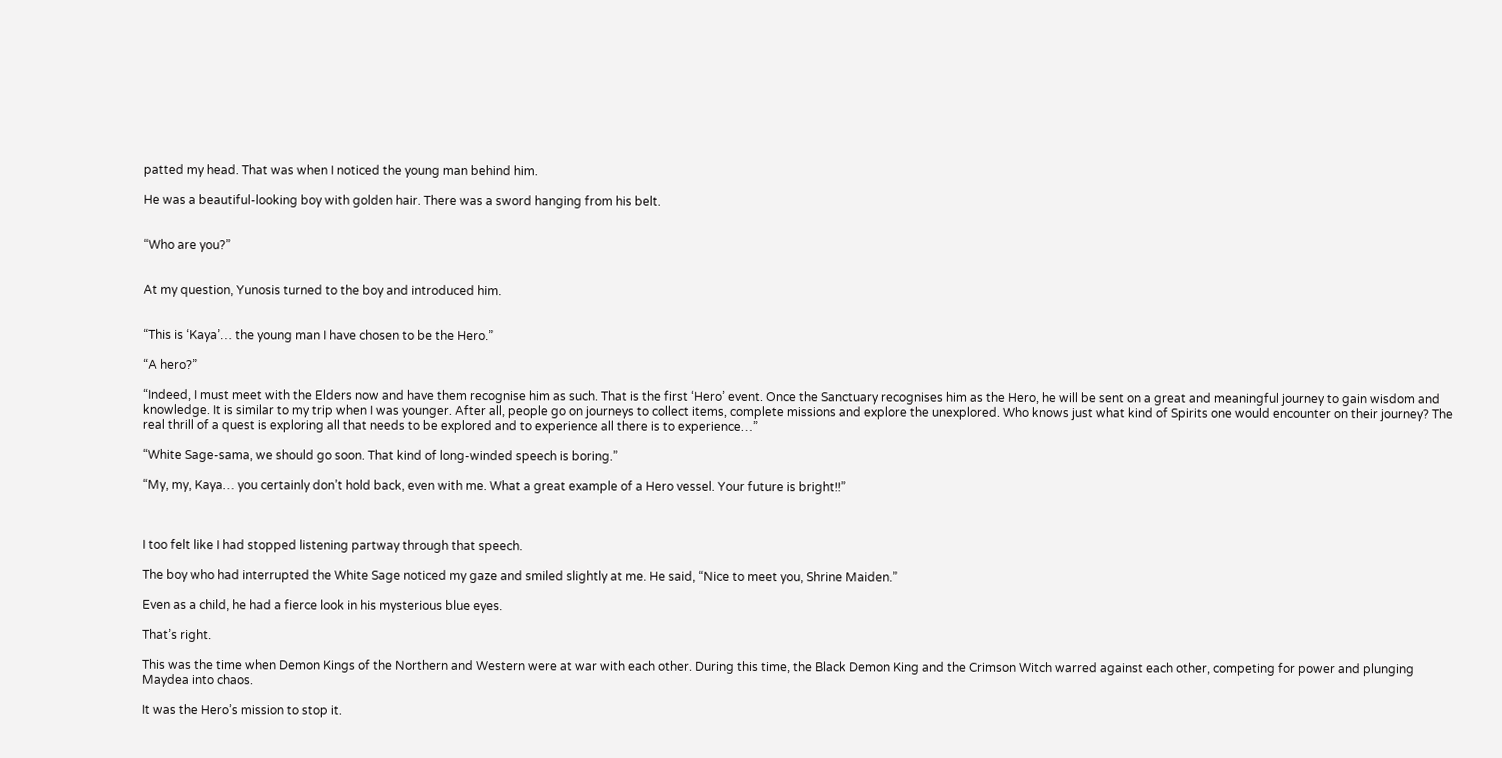patted my head. That was when I noticed the young man behind him.

He was a beautiful-looking boy with golden hair. There was a sword hanging from his belt.


“Who are you?”


At my question, Yunosis turned to the boy and introduced him.


“This is ‘Kaya’… the young man I have chosen to be the Hero.”

“A hero?”

“Indeed, I must meet with the Elders now and have them recognise him as such. That is the first ‘Hero’ event. Once the Sanctuary recognises him as the Hero, he will be sent on a great and meaningful journey to gain wisdom and knowledge. It is similar to my trip when I was younger. After all, people go on journeys to collect items, complete missions and explore the unexplored. Who knows just what kind of Spirits one would encounter on their journey? The real thrill of a quest is exploring all that needs to be explored and to experience all there is to experience…”

“White Sage-sama, we should go soon. That kind of long-winded speech is boring.”

“My, my, Kaya… you certainly don’t hold back, even with me. What a great example of a Hero vessel. Your future is bright!!”



I too felt like I had stopped listening partway through that speech.

The boy who had interrupted the White Sage noticed my gaze and smiled slightly at me. He said, “Nice to meet you, Shrine Maiden.”

Even as a child, he had a fierce look in his mysterious blue eyes.

That’s right.

This was the time when Demon Kings of the Northern and Western were at war with each other. During this time, the Black Demon King and the Crimson Witch warred against each other, competing for power and plunging Maydea into chaos.

It was the Hero’s mission to stop it.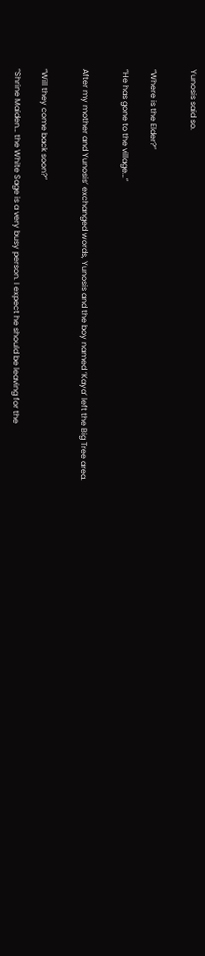Yunosis said so.


“Where is the Elder?”

“He has gone to the village…”


After my mother and Yunosis’ exchanged words, Yunosis and the boy named ‘Kaya’ left the Big Tree area.


“Will they come back soon?”

“Shrine Maiden… the White Sage is a very busy person. I expect he should be leaving for the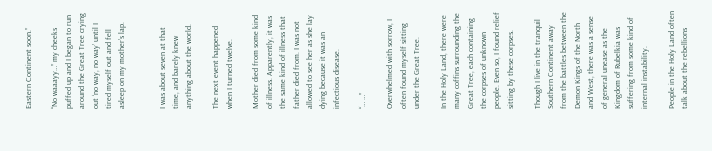Eastern Continent soon.”

“No waaayy…” my cheeks puffed up and I began to run around the Great Tree crying out ‘no way, no way’ until I tired myself out and fell asleep on my mother’s lap.


I was about seven at that time, and barely knew anything about the world.

The next event happened when I turned twelve.

Mother died from some kind of illness. Apparently, it was the same kind of illness that father died from. I was not allowed to see her as she lay dying because it was an infectious disease.

“… …”

Overwhelmed with sorrow, I often found myself sitting under the Great Tree.

In the Holy Land, there were many coffins surrounding the Great Tree, each containing the corpses of unknown people. Even so, I found relief sitting by these corpses.

Though I live in the tranquil Southern Continent away from the battles between the Demon Kings of the North and West, there was a sense of general unease as the Kingdom of Rubelkia was suffering from some kind of internal instability.

People in the Holy Land often talk about the rebellions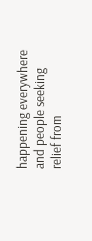happening everywhere and people seeking relief from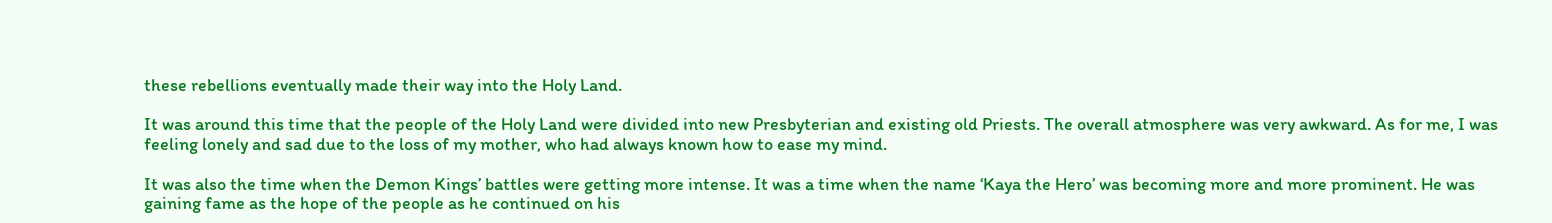these rebellions eventually made their way into the Holy Land.

It was around this time that the people of the Holy Land were divided into new Presbyterian and existing old Priests. The overall atmosphere was very awkward. As for me, I was feeling lonely and sad due to the loss of my mother, who had always known how to ease my mind.

It was also the time when the Demon Kings’ battles were getting more intense. It was a time when the name ‘Kaya the Hero’ was becoming more and more prominent. He was gaining fame as the hope of the people as he continued on his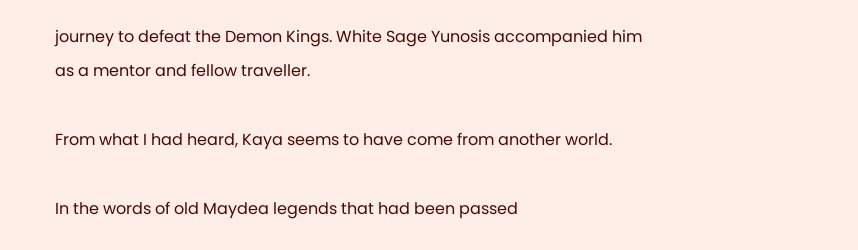journey to defeat the Demon Kings. White Sage Yunosis accompanied him as a mentor and fellow traveller.

From what I had heard, Kaya seems to have come from another world.

In the words of old Maydea legends that had been passed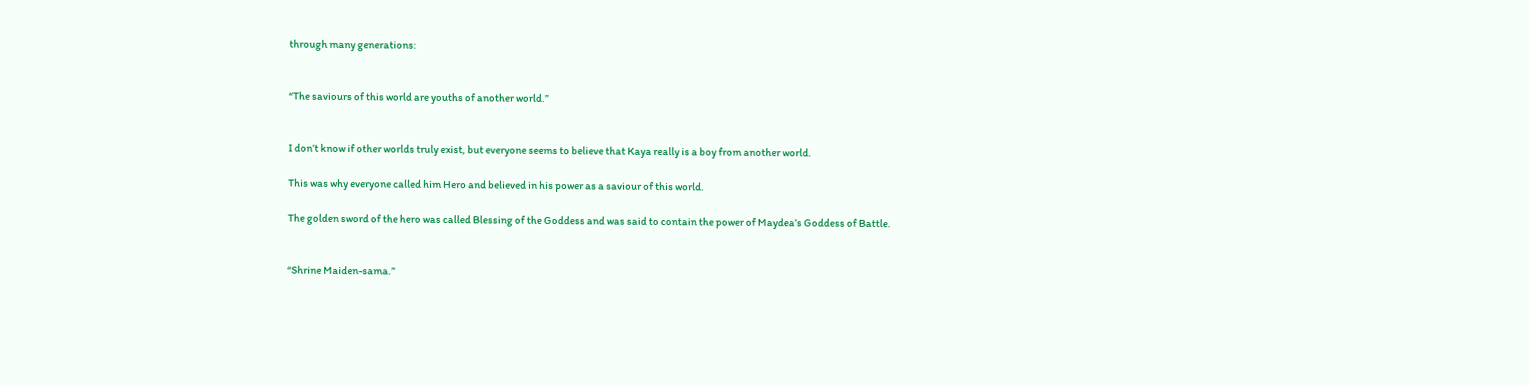through many generations:


“The saviours of this world are youths of another world.”


I don’t know if other worlds truly exist, but everyone seems to believe that Kaya really is a boy from another world.

This was why everyone called him Hero and believed in his power as a saviour of this world.

The golden sword of the hero was called Blessing of the Goddess and was said to contain the power of Maydea’s Goddess of Battle.


“Shrine Maiden-sama.”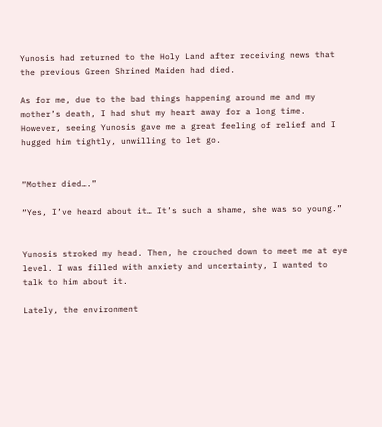Yunosis had returned to the Holy Land after receiving news that the previous Green Shrined Maiden had died.

As for me, due to the bad things happening around me and my mother’s death, I had shut my heart away for a long time. However, seeing Yunosis gave me a great feeling of relief and I hugged him tightly, unwilling to let go.


“Mother died….”

“Yes, I’ve heard about it… It’s such a shame, she was so young.”


Yunosis stroked my head. Then, he crouched down to meet me at eye level. I was filled with anxiety and uncertainty, I wanted to talk to him about it.

Lately, the environment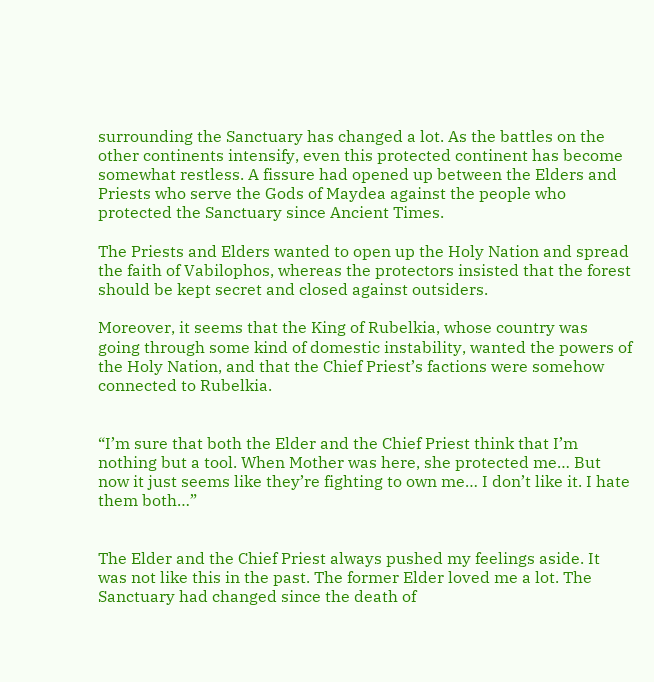surrounding the Sanctuary has changed a lot. As the battles on the other continents intensify, even this protected continent has become somewhat restless. A fissure had opened up between the Elders and Priests who serve the Gods of Maydea against the people who protected the Sanctuary since Ancient Times.

The Priests and Elders wanted to open up the Holy Nation and spread the faith of Vabilophos, whereas the protectors insisted that the forest should be kept secret and closed against outsiders.

Moreover, it seems that the King of Rubelkia, whose country was going through some kind of domestic instability, wanted the powers of the Holy Nation, and that the Chief Priest’s factions were somehow connected to Rubelkia.


“I’m sure that both the Elder and the Chief Priest think that I’m nothing but a tool. When Mother was here, she protected me… But now it just seems like they’re fighting to own me… I don’t like it. I hate them both…”


The Elder and the Chief Priest always pushed my feelings aside. It was not like this in the past. The former Elder loved me a lot. The Sanctuary had changed since the death of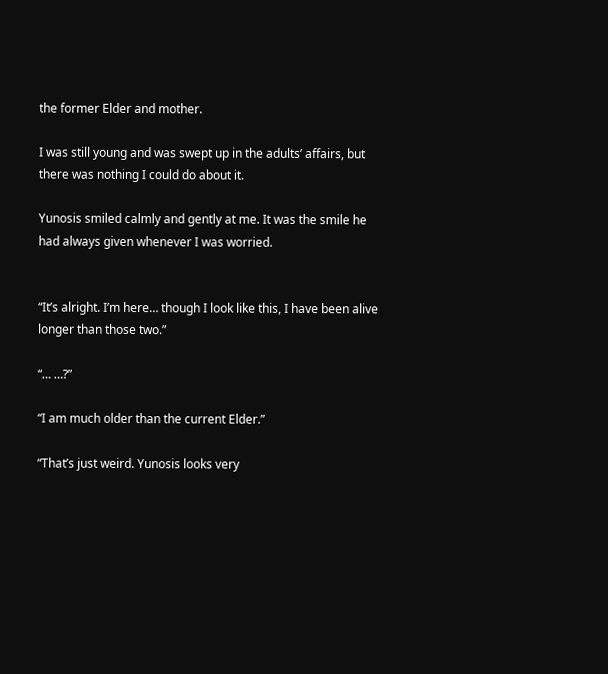the former Elder and mother.

I was still young and was swept up in the adults’ affairs, but there was nothing I could do about it.

Yunosis smiled calmly and gently at me. It was the smile he had always given whenever I was worried.


“It’s alright. I’m here… though I look like this, I have been alive longer than those two.”

“… …?”

“I am much older than the current Elder.”

“That’s just weird. Yunosis looks very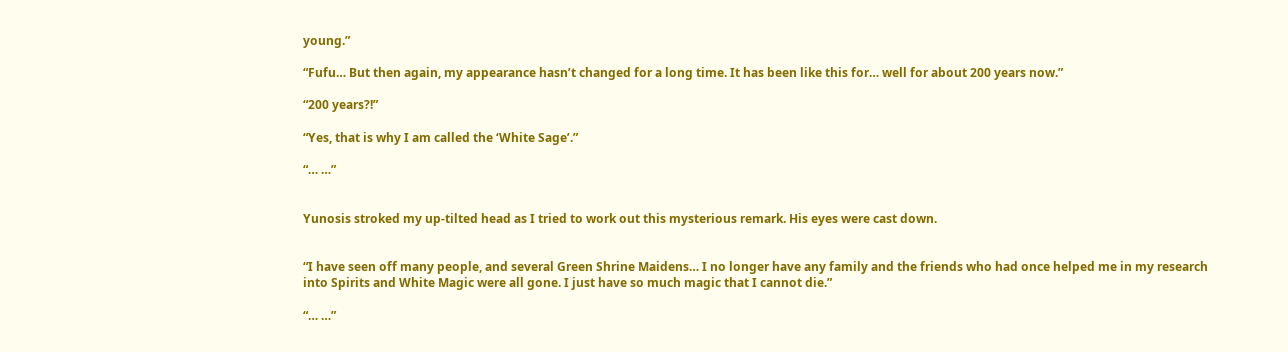young.”

“Fufu… But then again, my appearance hasn’t changed for a long time. It has been like this for… well for about 200 years now.”

“200 years?!”

“Yes, that is why I am called the ‘White Sage’.”

“… …”


Yunosis stroked my up-tilted head as I tried to work out this mysterious remark. His eyes were cast down.


“I have seen off many people, and several Green Shrine Maidens… I no longer have any family and the friends who had once helped me in my research into Spirits and White Magic were all gone. I just have so much magic that I cannot die.”

“… …”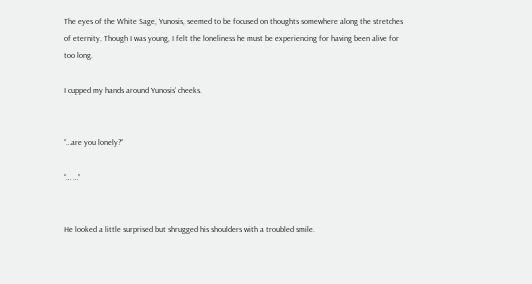The eyes of the White Sage, Yunosis, seemed to be focused on thoughts somewhere along the stretches of eternity. Though I was young, I felt the loneliness he must be experiencing for having been alive for too long.

I cupped my hands around Yunosis’ cheeks.


“…are you lonely?”

“… …”


He looked a little surprised but shrugged his shoulders with a troubled smile.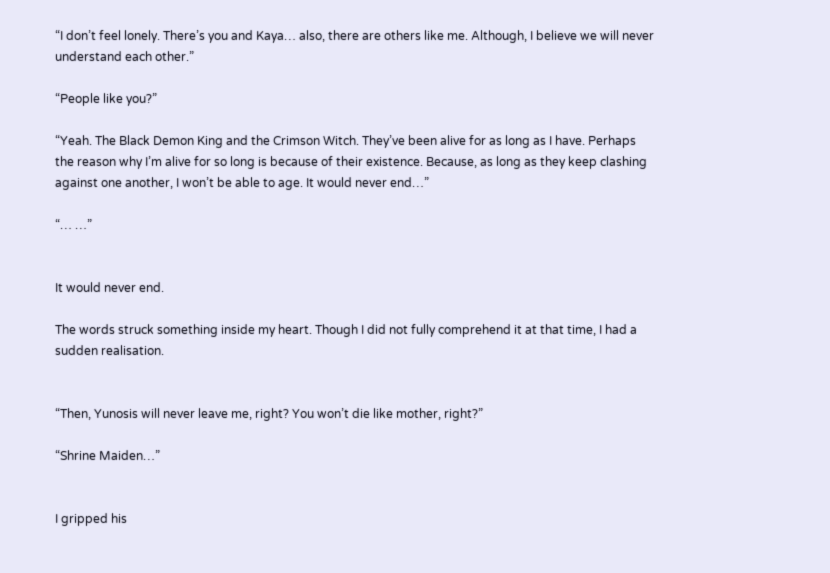“I don’t feel lonely. There’s you and Kaya… also, there are others like me. Although, I believe we will never understand each other.”

“People like you?”

“Yeah. The Black Demon King and the Crimson Witch. They’ve been alive for as long as I have. Perhaps the reason why I’m alive for so long is because of their existence. Because, as long as they keep clashing against one another, I won’t be able to age. It would never end…”

“… …”


It would never end.

The words struck something inside my heart. Though I did not fully comprehend it at that time, I had a sudden realisation.


“Then, Yunosis will never leave me, right? You won’t die like mother, right?”

“Shrine Maiden…”


I gripped his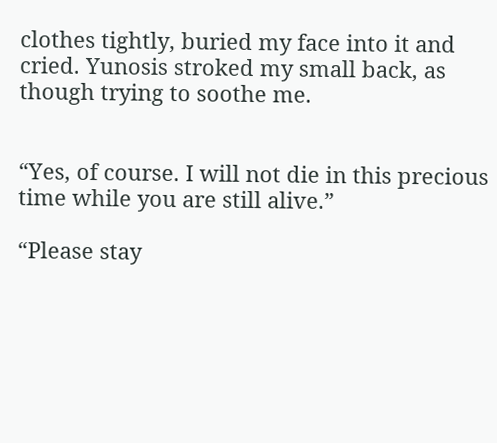clothes tightly, buried my face into it and cried. Yunosis stroked my small back, as though trying to soothe me.


“Yes, of course. I will not die in this precious time while you are still alive.”

“Please stay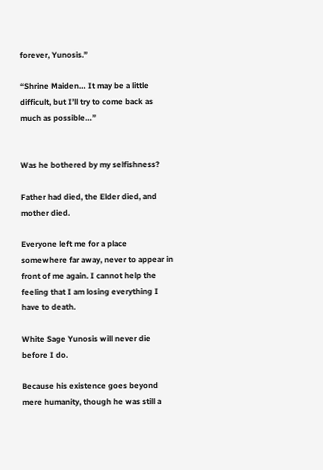forever, Yunosis.”

“Shrine Maiden… It may be a little difficult, but I’ll try to come back as much as possible…”


Was he bothered by my selfishness?

Father had died, the Elder died, and mother died.

Everyone left me for a place somewhere far away, never to appear in front of me again. I cannot help the feeling that I am losing everything I have to death.

White Sage Yunosis will never die before I do.

Because his existence goes beyond mere humanity, though he was still a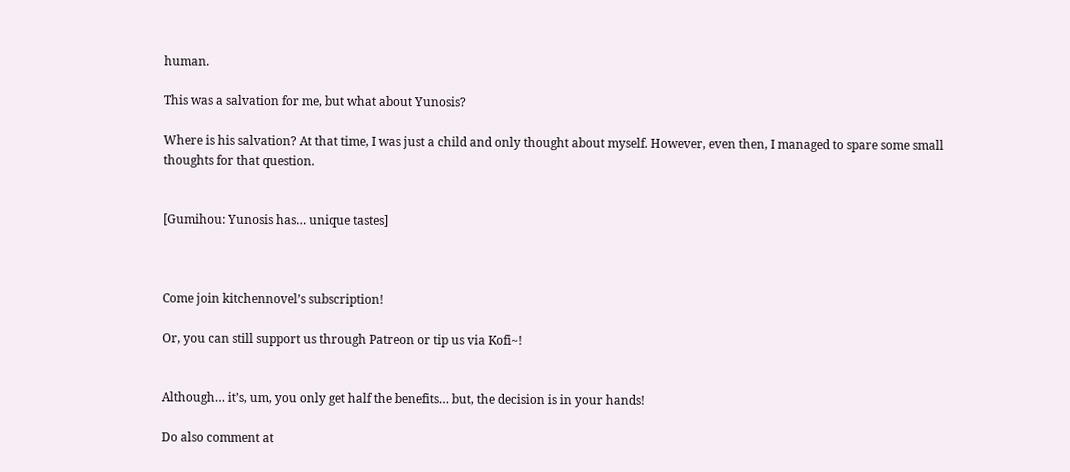human.

This was a salvation for me, but what about Yunosis?

Where is his salvation? At that time, I was just a child and only thought about myself. However, even then, I managed to spare some small thoughts for that question.


[Gumihou: Yunosis has… unique tastes]



Come join kitchennovel’s subscription!

Or, you can still support us through Patreon or tip us via Kofi~!


Although… it’s, um, you only get half the benefits… but, the decision is in your hands!

Do also comment at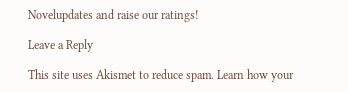Novelupdates and raise our ratings!

Leave a Reply

This site uses Akismet to reduce spam. Learn how your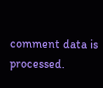comment data is processed.